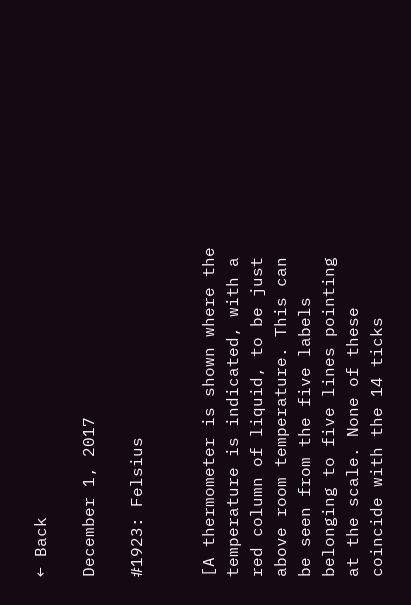← Back

December 1, 2017

#1923: Felsius


[A thermometer is shown where the temperature is indicated, with a red column of liquid, to be just above room temperature. This can be seen from the five labels belonging to five lines pointing at the scale. None of these coincide with the 14 ticks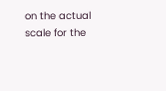on the actual scale for the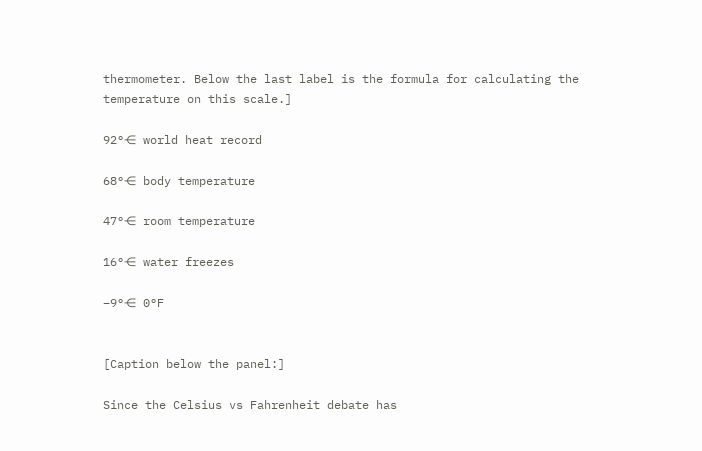thermometer. Below the last label is the formula for calculating the temperature on this scale.]

92°⋲ world heat record

68°⋲ body temperature

47°⋲ room temperature

16°⋲ water freezes

–9°⋲ 0°F


[Caption below the panel:]

Since the Celsius vs Fahrenheit debate has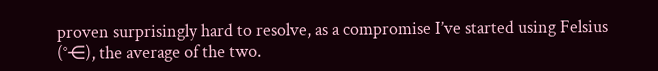proven surprisingly hard to resolve, as a compromise I’ve started using Felsius (°⋲), the average of the two.